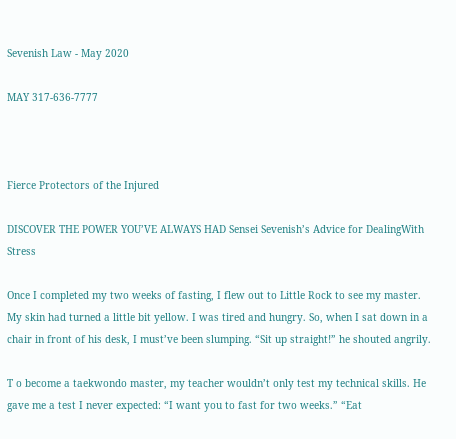Sevenish Law - May 2020

MAY 317-636-7777



Fierce Protectors of the Injured

DISCOVER THE POWER YOU’VE ALWAYS HAD Sensei Sevenish’s Advice for DealingWith Stress

Once I completed my two weeks of fasting, I flew out to Little Rock to see my master. My skin had turned a little bit yellow. I was tired and hungry. So, when I sat down in a chair in front of his desk, I must’ve been slumping. “Sit up straight!” he shouted angrily.

T o become a taekwondo master, my teacher wouldn’t only test my technical skills. He gave me a test I never expected: “I want you to fast for two weeks.” “Eat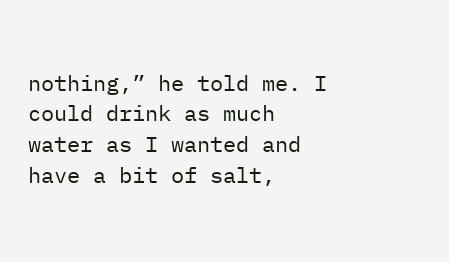nothing,” he told me. I could drink as much water as I wanted and have a bit of salt,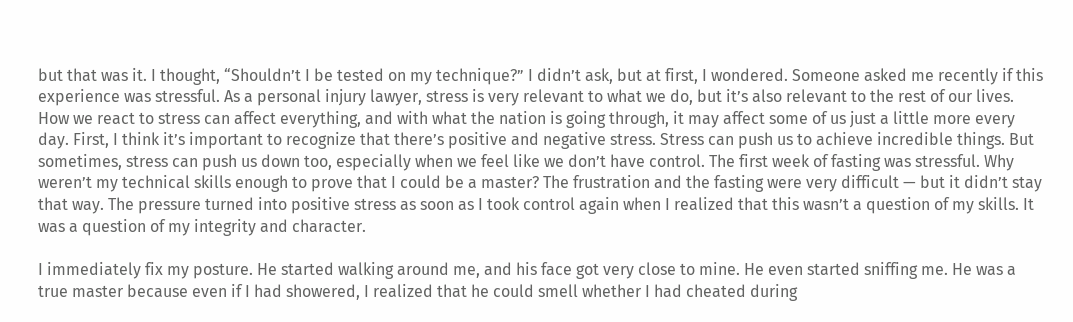but that was it. I thought, “Shouldn’t I be tested on my technique?” I didn’t ask, but at first, I wondered. Someone asked me recently if this experience was stressful. As a personal injury lawyer, stress is very relevant to what we do, but it’s also relevant to the rest of our lives. How we react to stress can affect everything, and with what the nation is going through, it may affect some of us just a little more every day. First, I think it’s important to recognize that there’s positive and negative stress. Stress can push us to achieve incredible things. But sometimes, stress can push us down too, especially when we feel like we don’t have control. The first week of fasting was stressful. Why weren’t my technical skills enough to prove that I could be a master? The frustration and the fasting were very difficult — but it didn’t stay that way. The pressure turned into positive stress as soon as I took control again when I realized that this wasn’t a question of my skills. It was a question of my integrity and character.

I immediately fix my posture. He started walking around me, and his face got very close to mine. He even started sniffing me. He was a true master because even if I had showered, I realized that he could smell whether I had cheated during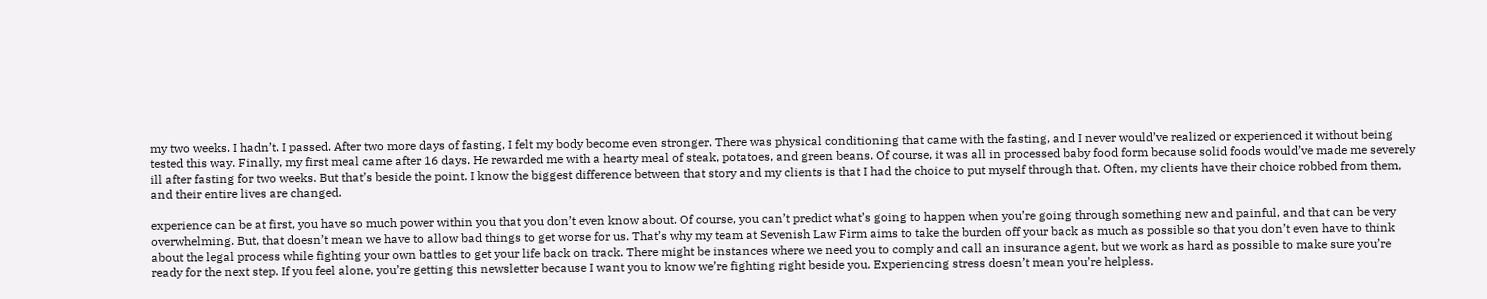my two weeks. I hadn’t. I passed. After two more days of fasting, I felt my body become even stronger. There was physical conditioning that came with the fasting, and I never would’ve realized or experienced it without being tested this way. Finally, my first meal came after 16 days. He rewarded me with a hearty meal of steak, potatoes, and green beans. Of course, it was all in processed baby food form because solid foods would’ve made me severely ill after fasting for two weeks. But that’s beside the point. I know the biggest difference between that story and my clients is that I had the choice to put myself through that. Often, my clients have their choice robbed from them, and their entire lives are changed.

experience can be at first, you have so much power within you that you don’t even know about. Of course, you can’t predict what’s going to happen when you’re going through something new and painful, and that can be very overwhelming. But, that doesn’t mean we have to allow bad things to get worse for us. That’s why my team at Sevenish Law Firm aims to take the burden off your back as much as possible so that you don’t even have to think about the legal process while fighting your own battles to get your life back on track. There might be instances where we need you to comply and call an insurance agent, but we work as hard as possible to make sure you’re ready for the next step. If you feel alone, you’re getting this newsletter because I want you to know we’re fighting right beside you. Experiencing stress doesn’t mean you’re helpless.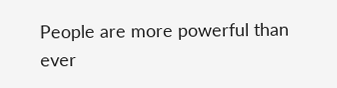People are more powerful than ever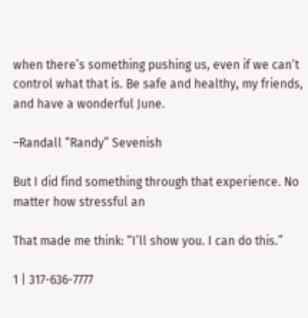when there’s something pushing us, even if we can’t control what that is. Be safe and healthy, my friends, and have a wonderful June.

–Randall “Randy” Sevenish

But I did find something through that experience. No matter how stressful an

That made me think: “I’ll show you. I can do this.”

1 | 317-636-7777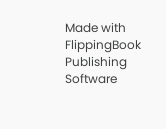Made with FlippingBook Publishing Software